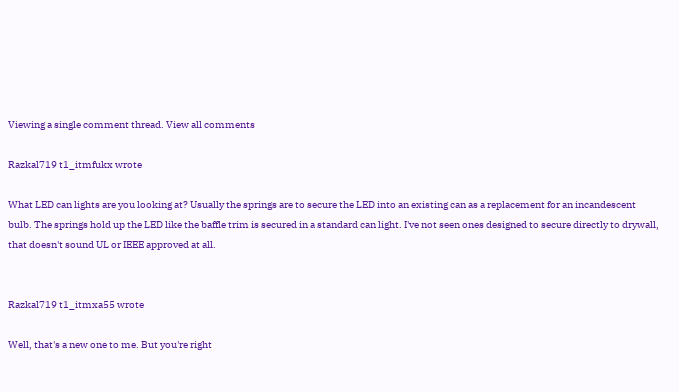Viewing a single comment thread. View all comments

Razkal719 t1_itmfukx wrote

What LED can lights are you looking at? Usually the springs are to secure the LED into an existing can as a replacement for an incandescent bulb. The springs hold up the LED like the baffle trim is secured in a standard can light. I've not seen ones designed to secure directly to drywall, that doesn't sound UL or IEEE approved at all.


Razkal719 t1_itmxa55 wrote

Well, that's a new one to me. But you're right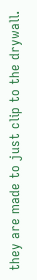they are made to just clip to the drywall.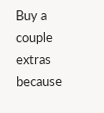Buy a couple extras because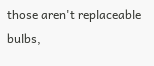those aren't replaceable bulbs,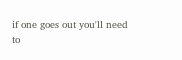if one goes out you'll need to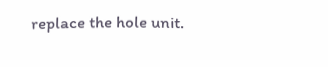replace the hole unit.